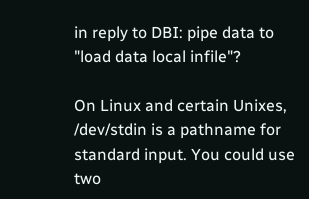in reply to DBI: pipe data to "load data local infile"?

On Linux and certain Unixes, /dev/stdin is a pathname for standard input. You could use two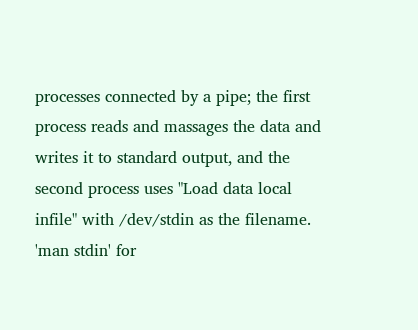processes connected by a pipe; the first process reads and massages the data and writes it to standard output, and the second process uses "Load data local infile" with /dev/stdin as the filename. 'man stdin' for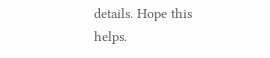details. Hope this helps.